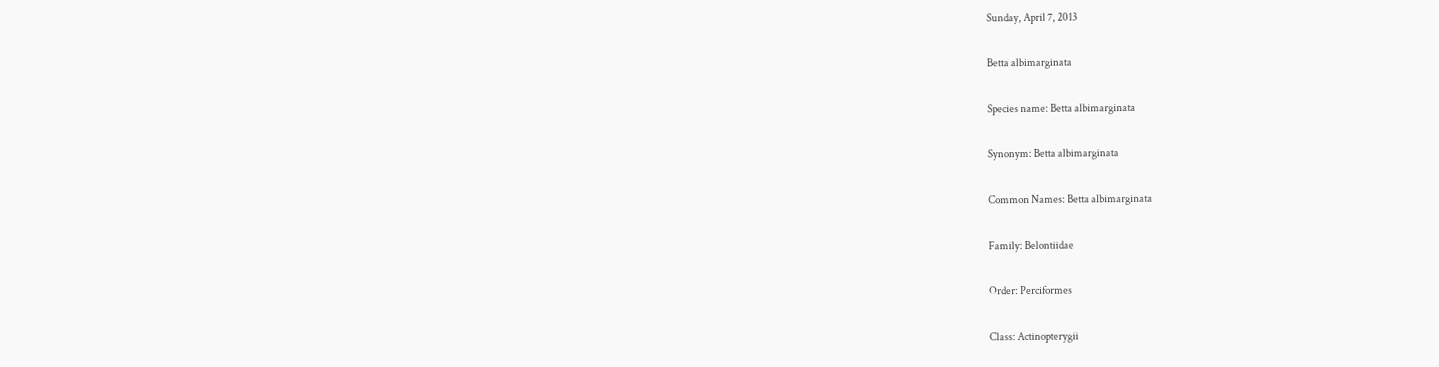Sunday, April 7, 2013

Betta albimarginata

Species name: Betta albimarginata

Synonym: Betta albimarginata

Common Names: Betta albimarginata

Family: Belontiidae

Order: Perciformes

Class: Actinopterygii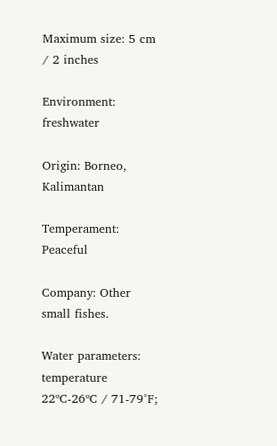Maximum size: 5 cm / 2 inches

Environment: freshwater

Origin: Borneo, Kalimantan

Temperament: Peaceful

Company: Other small fishes.

Water parameters: temperature 22ºC-26ºC / 71-79°F;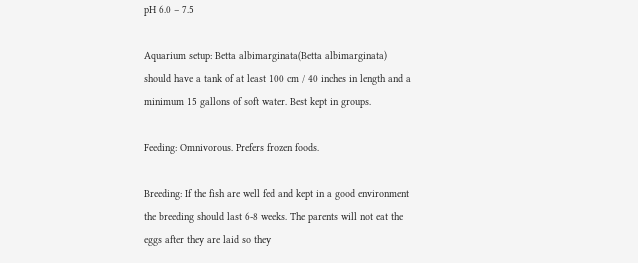pH 6.0 – 7.5

Aquarium setup: Betta albimarginata(Betta albimarginata) should have a tank of at least 100 cm / 40 inches in length and a minimum 15 gallons of soft water. Best kept in groups.

Feeding: Omnivorous. Prefers frozen foods.

Breeding: If the fish are well fed and kept in a good environment the breeding should last 6-8 weeks. The parents will not eat the eggs after they are laid so they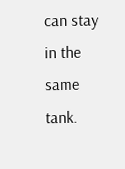can stay in the same tank.